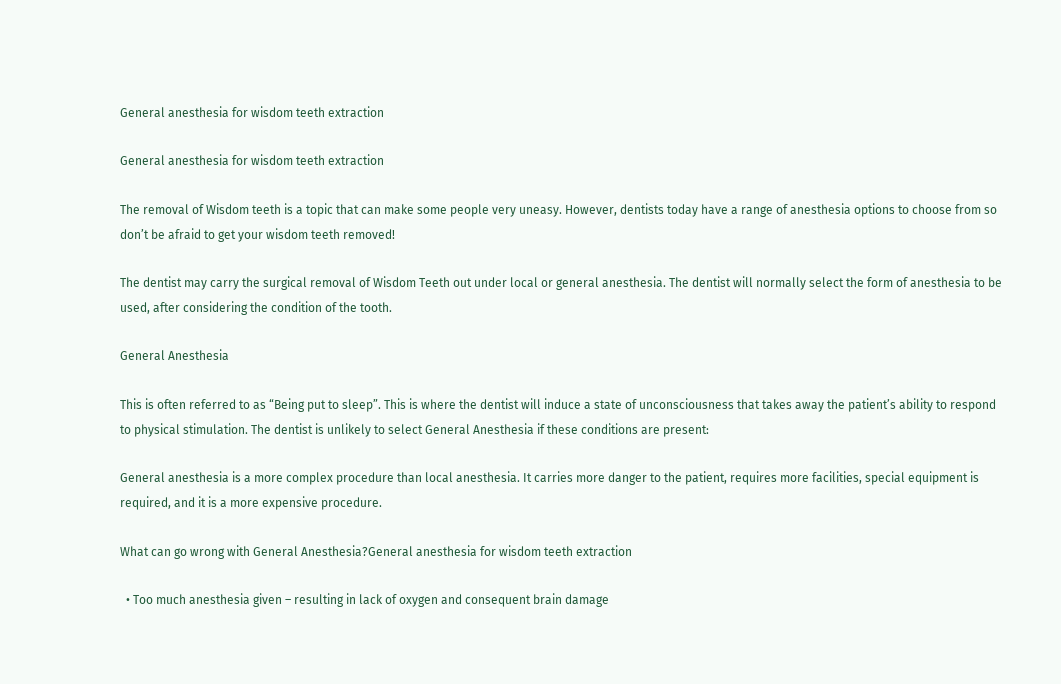General anesthesia for wisdom teeth extraction

General anesthesia for wisdom teeth extraction

The removal of Wisdom teeth is a topic that can make some people very uneasy. However, dentists today have a range of anesthesia options to choose from so don’t be afraid to get your wisdom teeth removed!

The dentist may carry the surgical removal of Wisdom Teeth out under local or general anesthesia. The dentist will normally select the form of anesthesia to be used, after considering the condition of the tooth.

General Anesthesia

This is often referred to as “Being put to sleep”. This is where the dentist will induce a state of unconsciousness that takes away the patient’s ability to respond to physical stimulation. The dentist is unlikely to select General Anesthesia if these conditions are present:

General anesthesia is a more complex procedure than local anesthesia. It carries more danger to the patient, requires more facilities, special equipment is required, and it is a more expensive procedure.

What can go wrong with General Anesthesia?General anesthesia for wisdom teeth extraction

  • Too much anesthesia given – resulting in lack of oxygen and consequent brain damage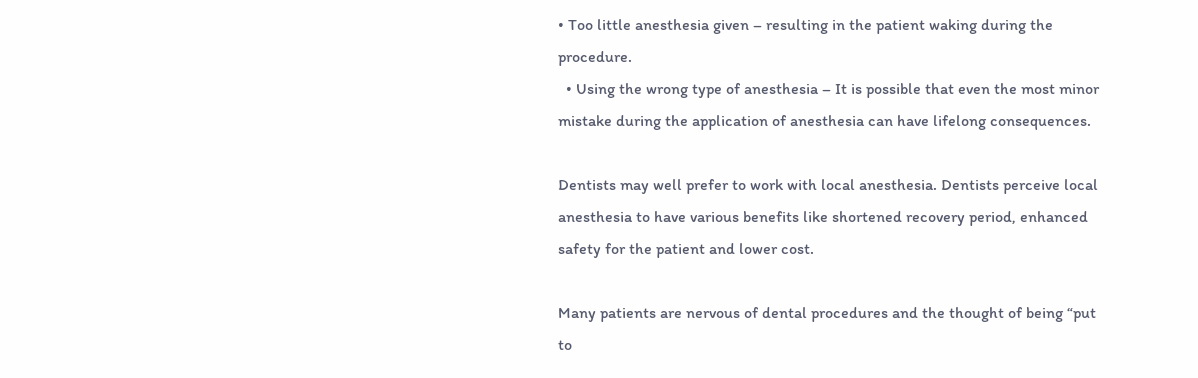• Too little anesthesia given – resulting in the patient waking during the procedure.
  • Using the wrong type of anesthesia – It is possible that even the most minor mistake during the application of anesthesia can have lifelong consequences.

Dentists may well prefer to work with local anesthesia. Dentists perceive local anesthesia to have various benefits like shortened recovery period, enhanced safety for the patient and lower cost.

Many patients are nervous of dental procedures and the thought of being “put to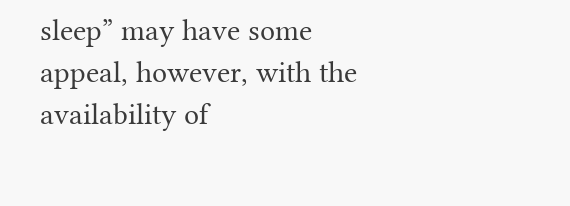sleep” may have some appeal, however, with the availability of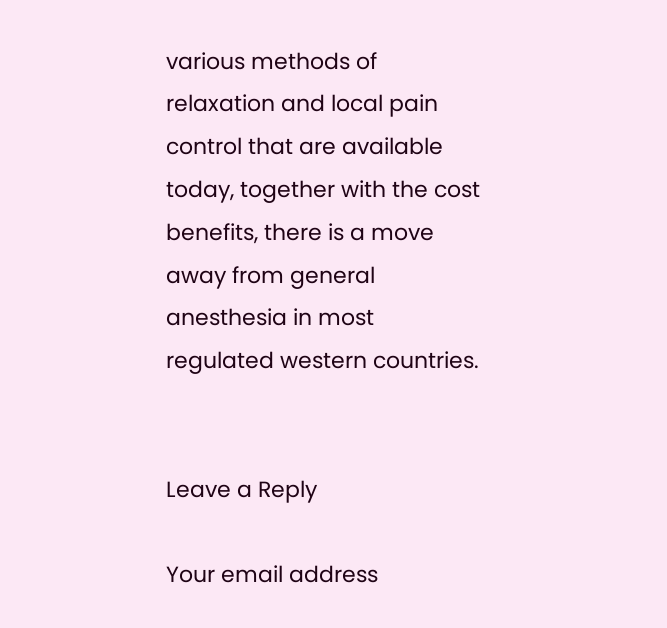various methods of relaxation and local pain control that are available today, together with the cost benefits, there is a move away from general anesthesia in most regulated western countries.


Leave a Reply

Your email address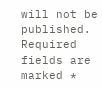will not be published. Required fields are marked *